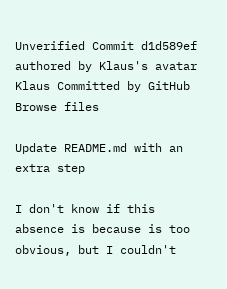Unverified Commit d1d589ef authored by Klaus's avatar Klaus Committed by GitHub
Browse files

Update README.md with an extra step

I don't know if this absence is because is too obvious, but I couldn't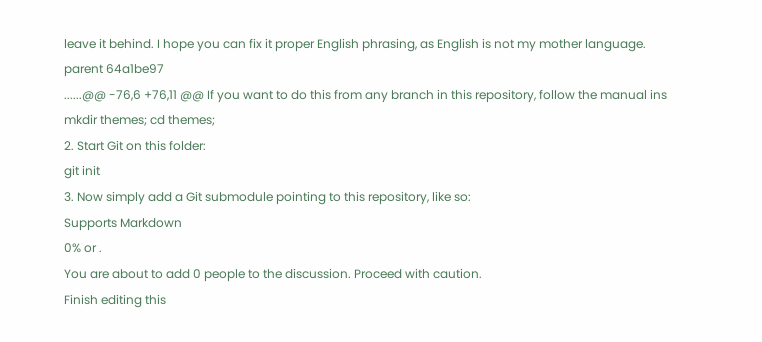leave it behind. I hope you can fix it proper English phrasing, as English is not my mother language.
parent 64a1be97
......@@ -76,6 +76,11 @@ If you want to do this from any branch in this repository, follow the manual ins
mkdir themes; cd themes;
2. Start Git on this folder:
git init
3. Now simply add a Git submodule pointing to this repository, like so:
Supports Markdown
0% or .
You are about to add 0 people to the discussion. Proceed with caution.
Finish editing this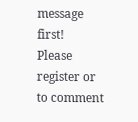message first!
Please register or to comment